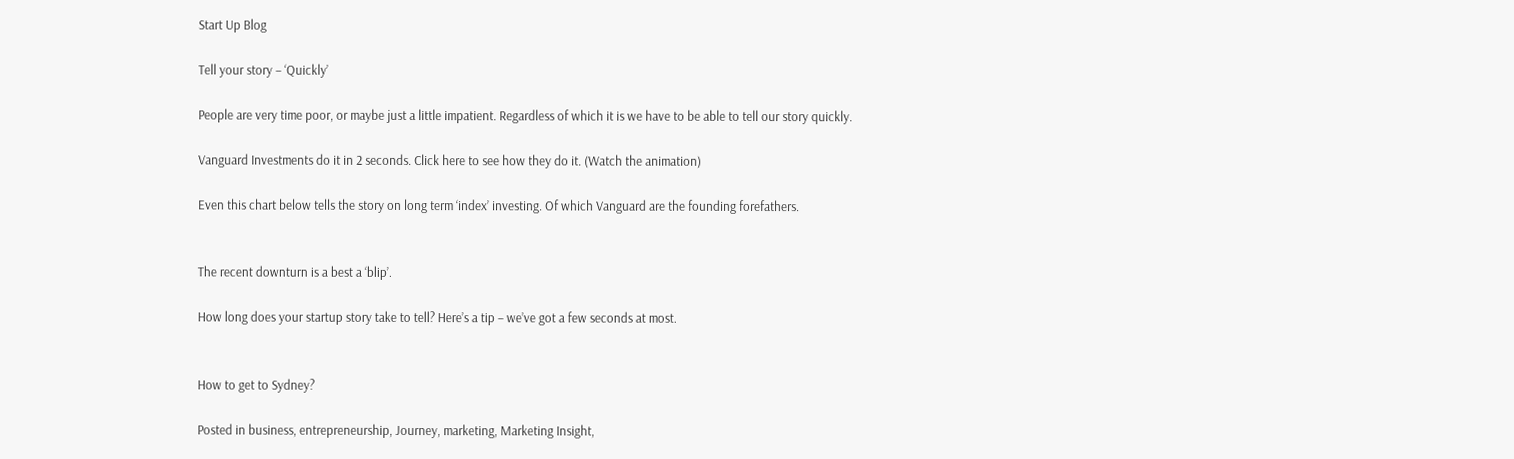Start Up Blog

Tell your story – ‘Quickly’

People are very time poor, or maybe just a little impatient. Regardless of which it is we have to be able to tell our story quickly.

Vanguard Investments do it in 2 seconds. Click here to see how they do it. (Watch the animation)

Even this chart below tells the story on long term ‘index’ investing. Of which Vanguard are the founding forefathers.


The recent downturn is a best a ‘blip’.

How long does your startup story take to tell? Here’s a tip – we’ve got a few seconds at most.


How to get to Sydney?

Posted in business, entrepreneurship, Journey, marketing, Marketing Insight,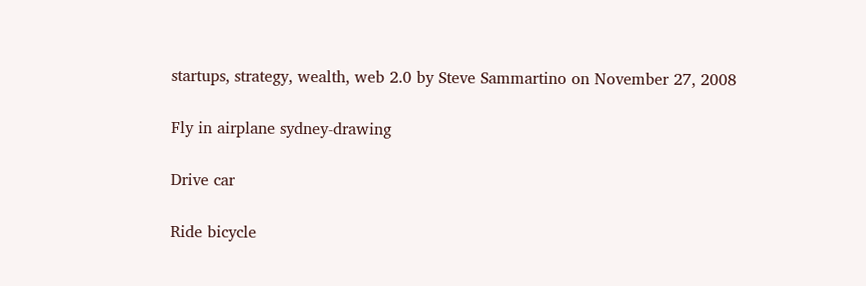startups, strategy, wealth, web 2.0 by Steve Sammartino on November 27, 2008

Fly in airplane sydney-drawing

Drive car

Ride bicycle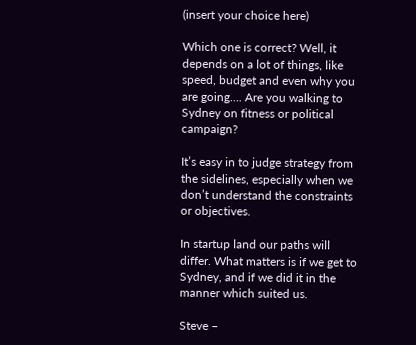(insert your choice here)

Which one is correct? Well, it depends on a lot of things, like speed, budget and even why you are going…. Are you walking to Sydney on fitness or political campaign?

It’s easy in to judge strategy from the sidelines, especially when we don’t understand the constraints or objectives.

In startup land our paths will differ. What matters is if we get to Sydney, and if we did it in the manner which suited us.

Steve –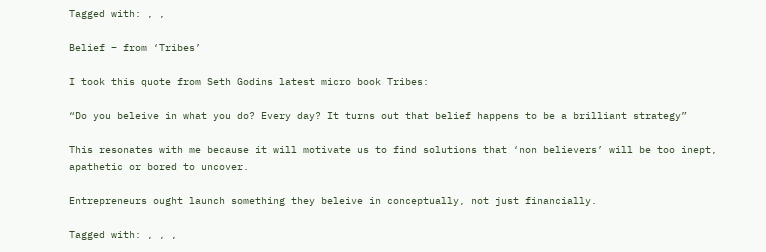Tagged with: , ,

Belief – from ‘Tribes’

I took this quote from Seth Godins latest micro book Tribes:

“Do you beleive in what you do? Every day? It turns out that belief happens to be a brilliant strategy”

This resonates with me because it will motivate us to find solutions that ‘non believers’ will be too inept, apathetic or bored to uncover.

Entrepreneurs ought launch something they beleive in conceptually, not just financially.

Tagged with: , , ,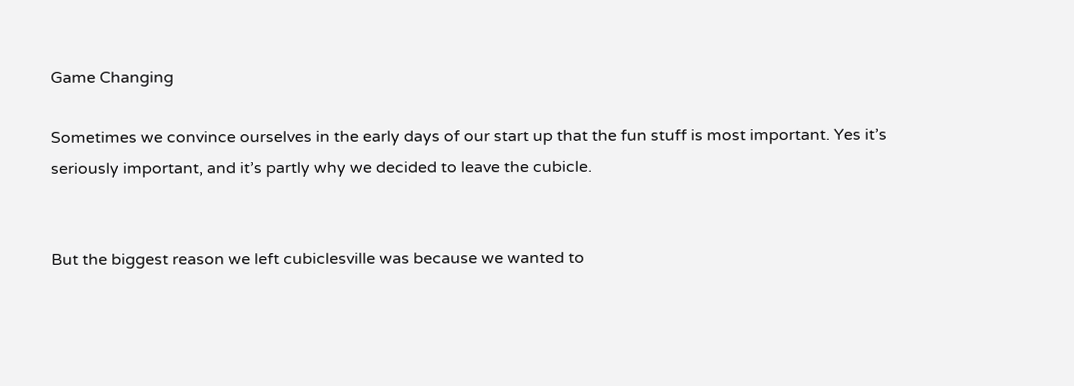Game Changing

Sometimes we convince ourselves in the early days of our start up that the fun stuff is most important. Yes it’s seriously important, and it’s partly why we decided to leave the cubicle.


But the biggest reason we left cubiclesville was because we wanted to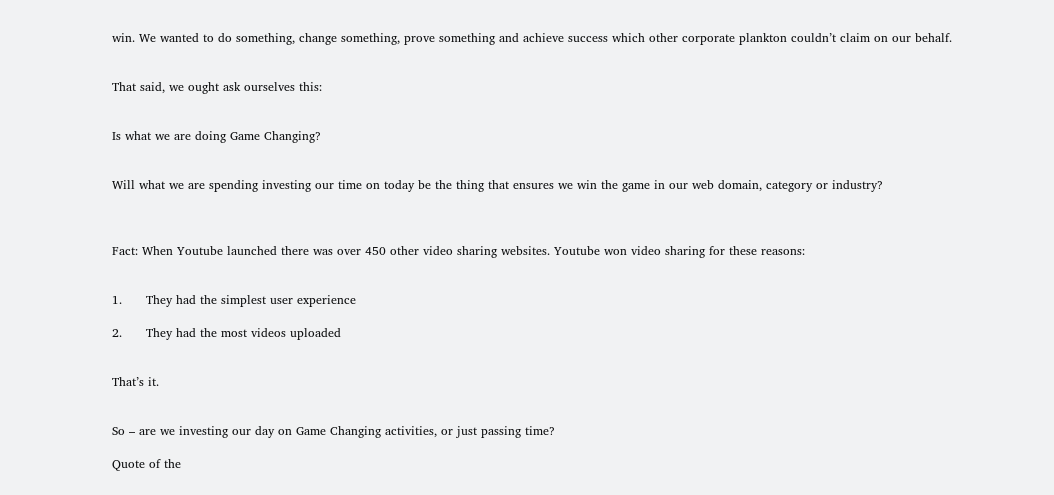win. We wanted to do something, change something, prove something and achieve success which other corporate plankton couldn’t claim on our behalf.


That said, we ought ask ourselves this:


Is what we are doing Game Changing?


Will what we are spending investing our time on today be the thing that ensures we win the game in our web domain, category or industry?



Fact: When Youtube launched there was over 450 other video sharing websites. Youtube won video sharing for these reasons:


1.      They had the simplest user experience

2.      They had the most videos uploaded


That’s it.


So – are we investing our day on Game Changing activities, or just passing time?

Quote of the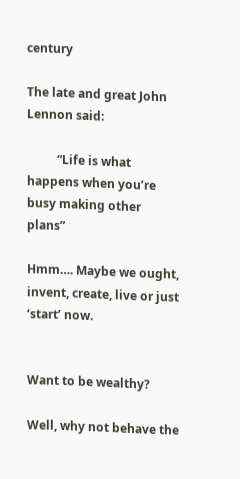century

The late and great John Lennon said:

          “Life is what happens when you’re busy making other plans”

Hmm…. Maybe we ought, invent, create, live or just ‘start’ now.


Want to be wealthy?

Well, why not behave the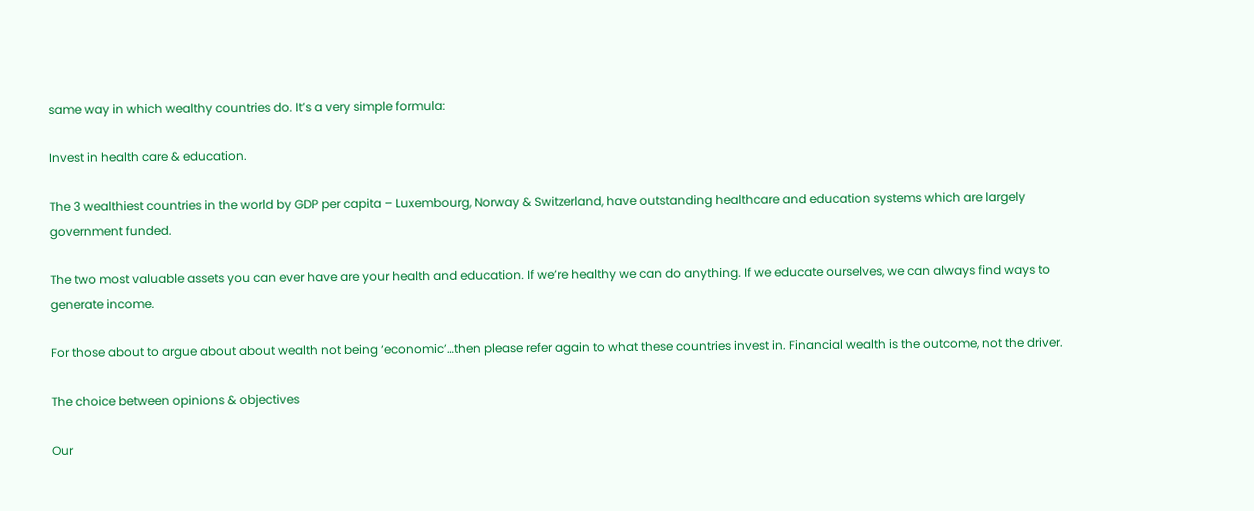same way in which wealthy countries do. It’s a very simple formula:

Invest in health care & education.

The 3 wealthiest countries in the world by GDP per capita – Luxembourg, Norway & Switzerland, have outstanding healthcare and education systems which are largely government funded.

The two most valuable assets you can ever have are your health and education. If we’re healthy we can do anything. If we educate ourselves, we can always find ways to generate income.

For those about to argue about about wealth not being ‘economic’…then please refer again to what these countries invest in. Financial wealth is the outcome, not the driver.

The choice between opinions & objectives

Our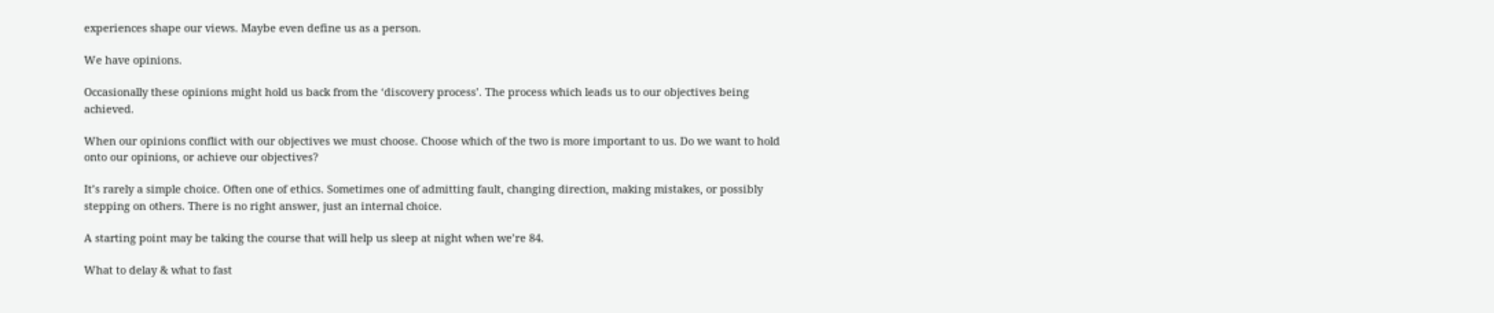experiences shape our views. Maybe even define us as a person.

We have opinions.

Occasionally these opinions might hold us back from the ‘discovery process’. The process which leads us to our objectives being achieved.

When our opinions conflict with our objectives we must choose. Choose which of the two is more important to us. Do we want to hold onto our opinions, or achieve our objectives?

It’s rarely a simple choice. Often one of ethics. Sometimes one of admitting fault, changing direction, making mistakes, or possibly stepping on others. There is no right answer, just an internal choice.

A starting point may be taking the course that will help us sleep at night when we’re 84.

What to delay & what to fast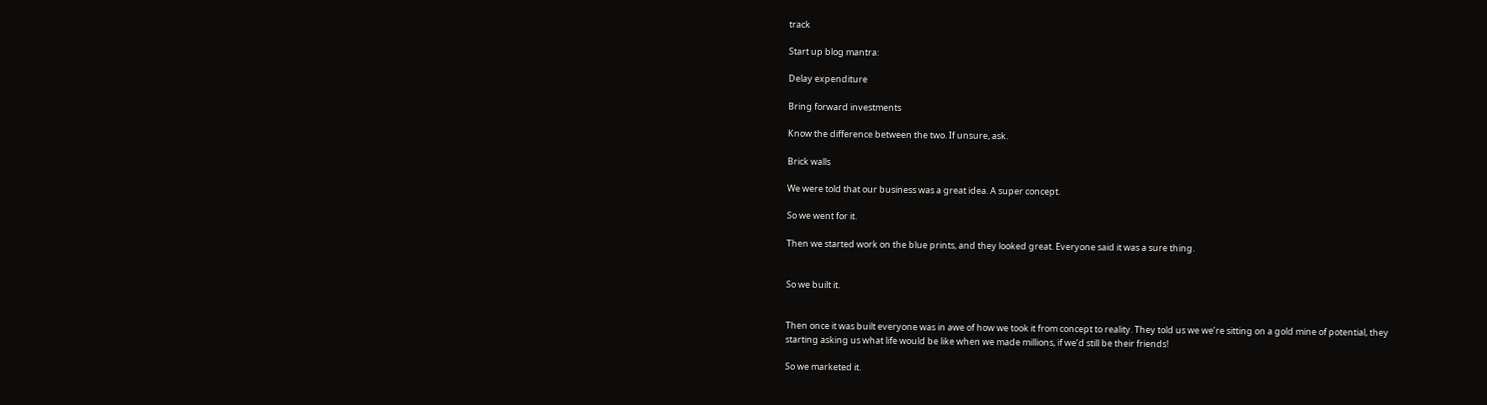track

Start up blog mantra:

Delay expenditure

Bring forward investments

Know the difference between the two. If unsure, ask.

Brick walls

We were told that our business was a great idea. A super concept.

So we went for it.

Then we started work on the blue prints, and they looked great. Everyone said it was a sure thing.


So we built it.


Then once it was built everyone was in awe of how we took it from concept to reality. They told us we we’re sitting on a gold mine of potential, they starting asking us what life would be like when we made millions, if we’d still be their friends!

So we marketed it.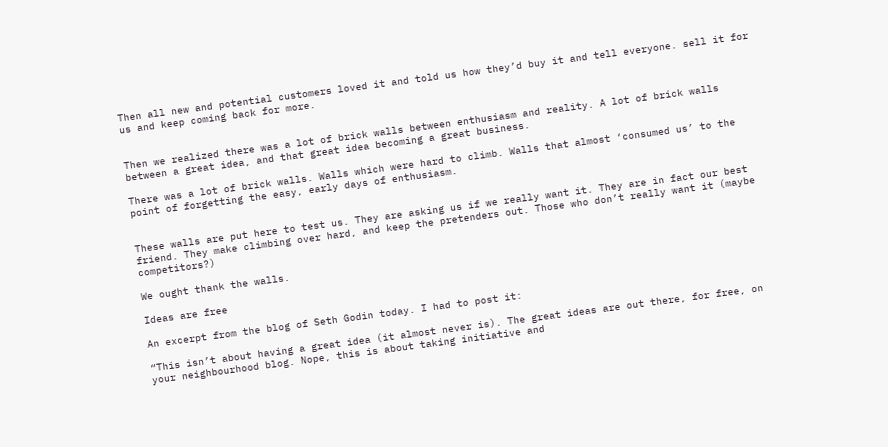Then all new and potential customers loved it and told us how they’d buy it and tell everyone. sell it for us and keep coming back for more.


Then we realized there was a lot of brick walls between enthusiasm and reality. A lot of brick walls between a great idea, and that great idea becoming a great business.

There was a lot of brick walls. Walls which were hard to climb. Walls that almost ‘consumed us’ to the point of forgetting the easy, early days of enthusiasm.


These walls are put here to test us. They are asking us if we really want it. They are in fact our best friend. They make climbing over hard, and keep the pretenders out. Those who don’t really want it (maybe competitors?)

We ought thank the walls.

Ideas are free

An excerpt from the blog of Seth Godin today. I had to post it:

“This isn’t about having a great idea (it almost never is). The great ideas are out there, for free, on your neighbourhood blog. Nope, this is about taking initiative and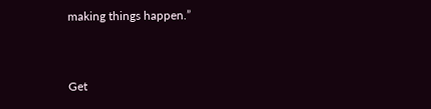making things happen.”


Get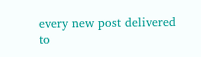every new post delivered to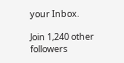your Inbox.

Join 1,240 other followers